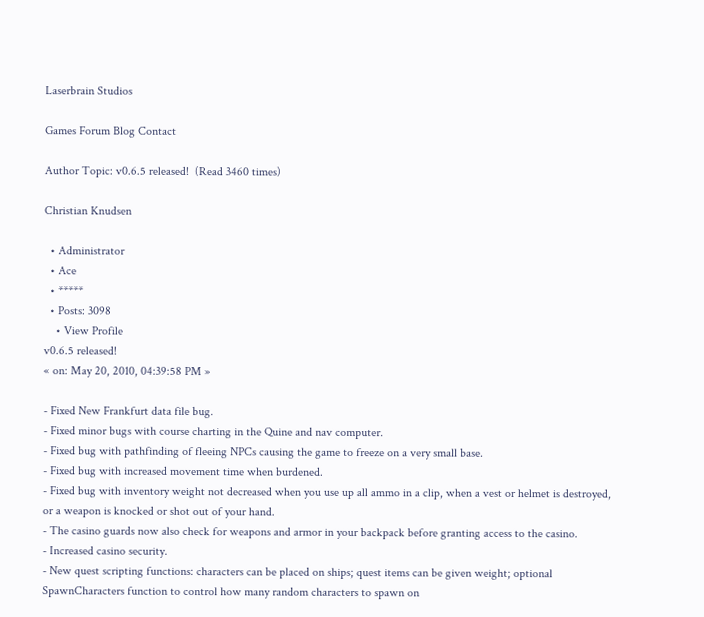Laserbrain Studios

Games Forum Blog Contact

Author Topic: v0.6.5 released!  (Read 3460 times)

Christian Knudsen

  • Administrator
  • Ace
  • *****
  • Posts: 3098
    • View Profile
v0.6.5 released!
« on: May 20, 2010, 04:39:58 PM »

- Fixed New Frankfurt data file bug.
- Fixed minor bugs with course charting in the Quine and nav computer.
- Fixed bug with pathfinding of fleeing NPCs causing the game to freeze on a very small base.
- Fixed bug with increased movement time when burdened.
- Fixed bug with inventory weight not decreased when you use up all ammo in a clip, when a vest or helmet is destroyed, or a weapon is knocked or shot out of your hand.
- The casino guards now also check for weapons and armor in your backpack before granting access to the casino.
- Increased casino security.
- New quest scripting functions: characters can be placed on ships; quest items can be given weight; optional SpawnCharacters function to control how many random characters to spawn on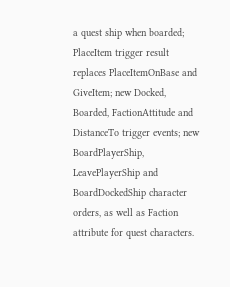a quest ship when boarded; PlaceItem trigger result replaces PlaceItemOnBase and GiveItem; new Docked, Boarded, FactionAttitude and DistanceTo trigger events; new BoardPlayerShip, LeavePlayerShip and BoardDockedShip character orders, as well as Faction attribute for quest characters.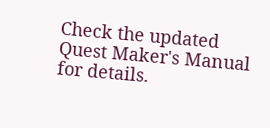Check the updated Quest Maker's Manual for details.